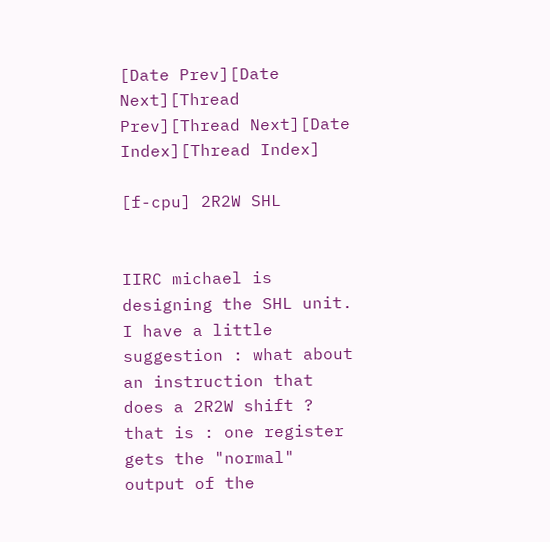[Date Prev][Date Next][Thread Prev][Thread Next][Date Index][Thread Index]

[f-cpu] 2R2W SHL


IIRC michael is designing the SHL unit. I have a little
suggestion : what about an instruction that does a 2R2W shift ?
that is : one register gets the "normal" output of the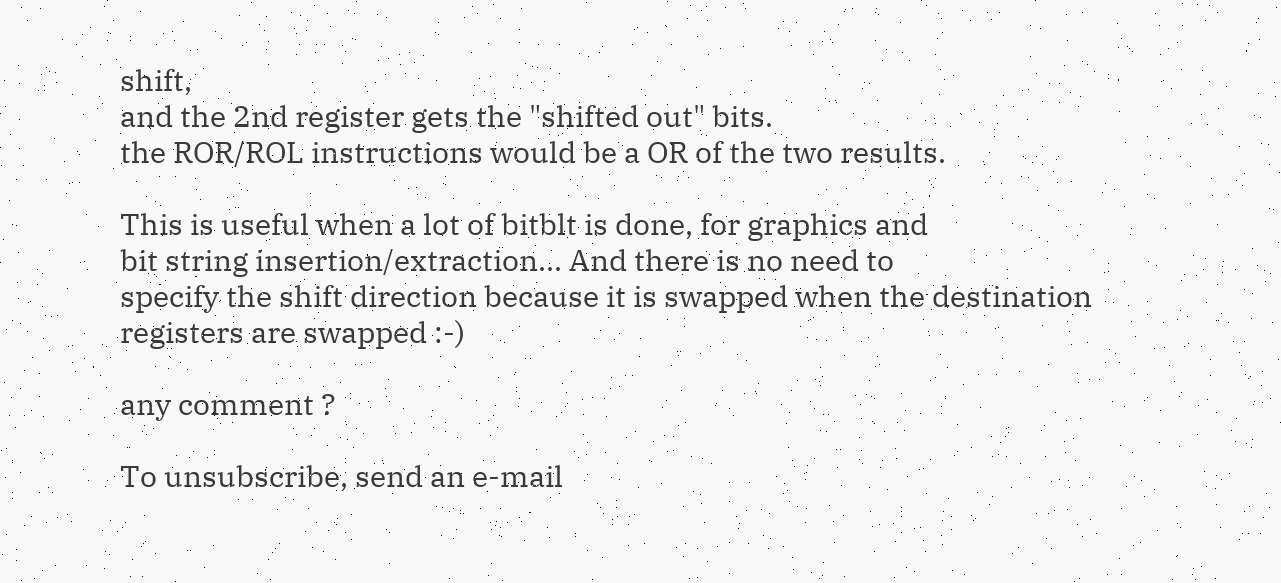shift,
and the 2nd register gets the "shifted out" bits.
the ROR/ROL instructions would be a OR of the two results.

This is useful when a lot of bitblt is done, for graphics and
bit string insertion/extraction... And there is no need to
specify the shift direction because it is swapped when the destination
registers are swapped :-)

any comment ?

To unsubscribe, send an e-mail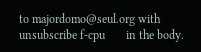to majordomo@seul.org with
unsubscribe f-cpu       in the body.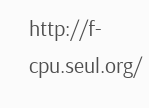http://f-cpu.seul.org/